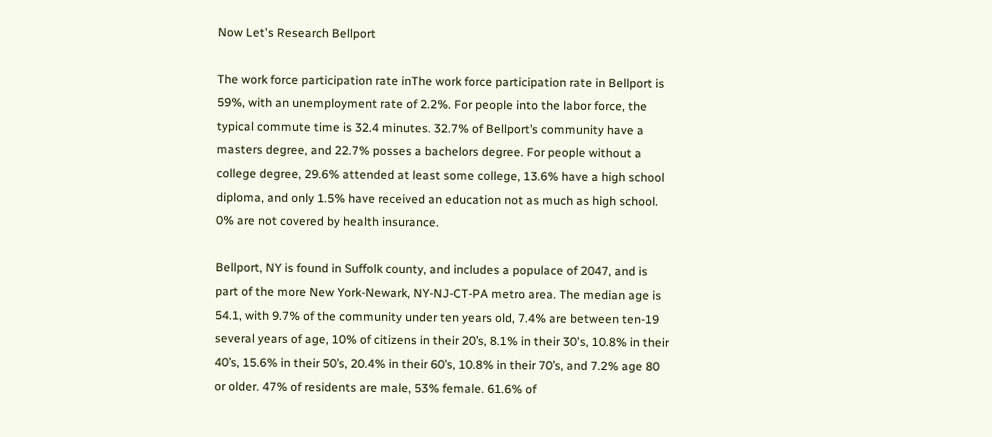Now Let's Research Bellport

The work force participation rate inThe work force participation rate in Bellport is 59%, with an unemployment rate of 2.2%. For people into the labor force, the typical commute time is 32.4 minutes. 32.7% of Bellport’s community have a masters degree, and 22.7% posses a bachelors degree. For people without a college degree, 29.6% attended at least some college, 13.6% have a high school diploma, and only 1.5% have received an education not as much as high school. 0% are not covered by health insurance.

Bellport, NY is found in Suffolk county, and includes a populace of 2047, and is part of the more New York-Newark, NY-NJ-CT-PA metro area. The median age is 54.1, with 9.7% of the community under ten years old, 7.4% are between ten-19 several years of age, 10% of citizens in their 20’s, 8.1% in their 30's, 10.8% in their 40’s, 15.6% in their 50’s, 20.4% in their 60’s, 10.8% in their 70’s, and 7.2% age 80 or older. 47% of residents are male, 53% female. 61.6% of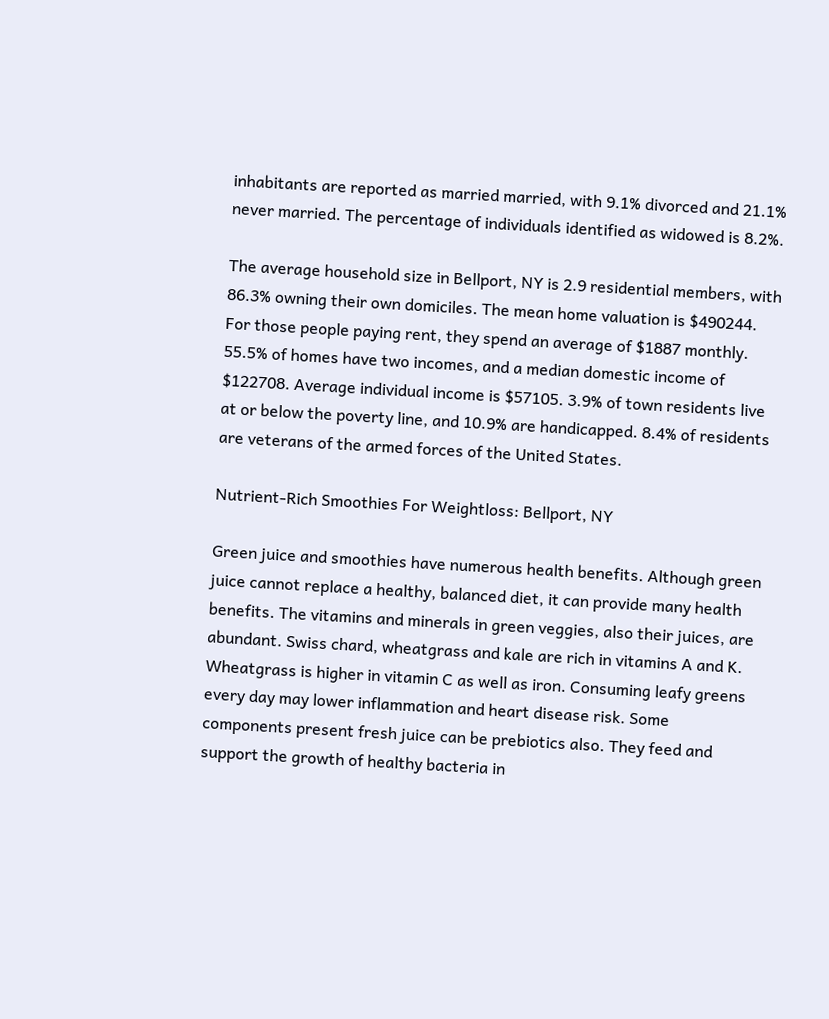inhabitants are reported as married married, with 9.1% divorced and 21.1% never married. The percentage of individuals identified as widowed is 8.2%.

The average household size in Bellport, NY is 2.9 residential members, with 86.3% owning their own domiciles. The mean home valuation is $490244. For those people paying rent, they spend an average of $1887 monthly. 55.5% of homes have two incomes, and a median domestic income of $122708. Average individual income is $57105. 3.9% of town residents live at or below the poverty line, and 10.9% are handicapped. 8.4% of residents are veterans of the armed forces of the United States.

Nutrient-Rich Smoothies For Weightloss: Bellport, NY

Green juice and smoothies have numerous health benefits. Although green juice cannot replace a healthy, balanced diet, it can provide many health benefits. The vitamins and minerals in green veggies, also their juices, are abundant. Swiss chard, wheatgrass and kale are rich in vitamins A and K. Wheatgrass is higher in vitamin C as well as iron. Consuming leafy greens every day may lower inflammation and heart disease risk. Some components present fresh juice can be prebiotics also. They feed and support the growth of healthy bacteria in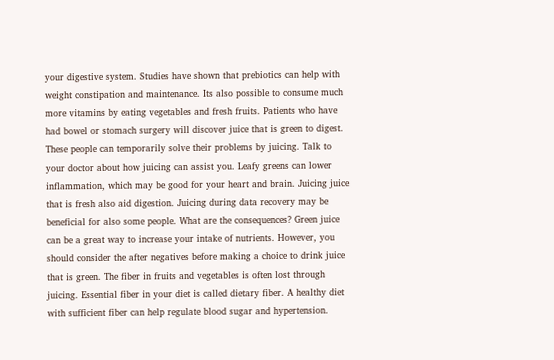your digestive system. Studies have shown that prebiotics can help with weight constipation and maintenance. Its also possible to consume much more vitamins by eating vegetables and fresh fruits. Patients who have had bowel or stomach surgery will discover juice that is green to digest. These people can temporarily solve their problems by juicing. Talk to your doctor about how juicing can assist you. Leafy greens can lower inflammation, which may be good for your heart and brain. Juicing juice that is fresh also aid digestion. Juicing during data recovery may be beneficial for also some people. What are the consequences? Green juice can be a great way to increase your intake of nutrients. However, you should consider the after negatives before making a choice to drink juice that is green. The fiber in fruits and vegetables is often lost through juicing. Essential fiber in your diet is called dietary fiber. A healthy diet with sufficient fiber can help regulate blood sugar and hypertension.